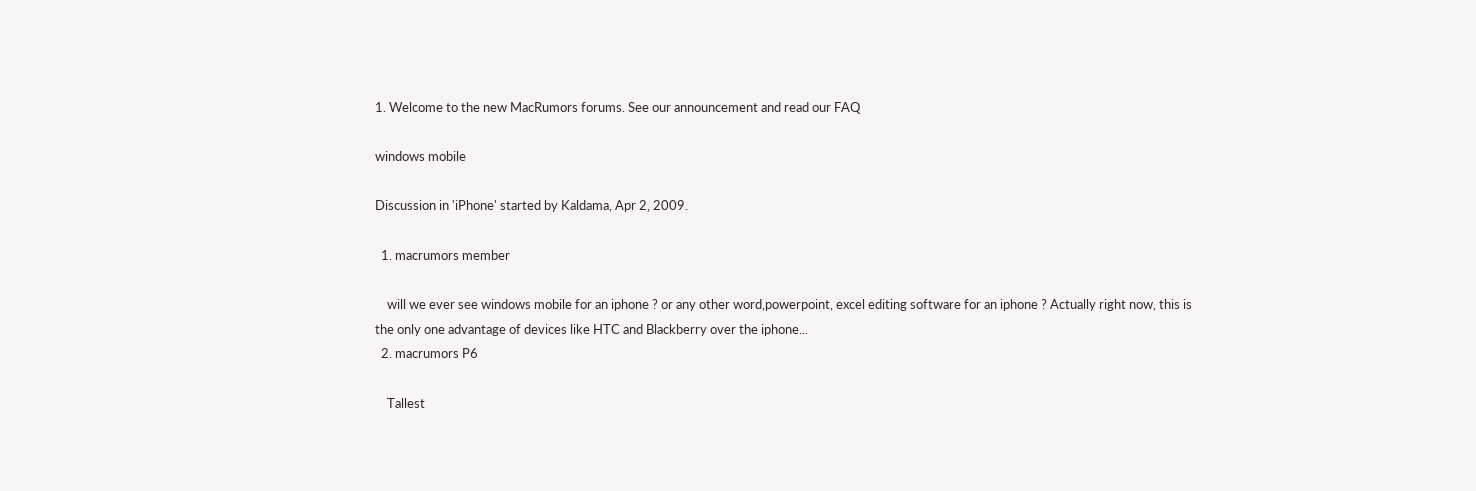1. Welcome to the new MacRumors forums. See our announcement and read our FAQ

windows mobile

Discussion in 'iPhone' started by Kaldama, Apr 2, 2009.

  1. macrumors member

    will we ever see windows mobile for an iphone ? or any other word,powerpoint, excel editing software for an iphone ? Actually right now, this is the only one advantage of devices like HTC and Blackberry over the iphone...
  2. macrumors P6

    Tallest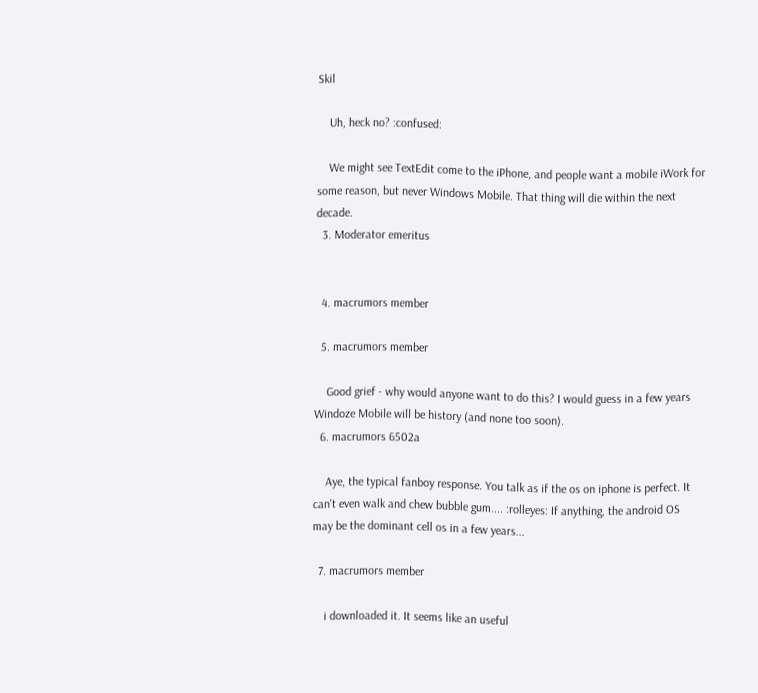Skil

    Uh, heck no? :confused:

    We might see TextEdit come to the iPhone, and people want a mobile iWork for some reason, but never Windows Mobile. That thing will die within the next decade.
  3. Moderator emeritus


  4. macrumors member

  5. macrumors member

    Good grief - why would anyone want to do this? I would guess in a few years Windoze Mobile will be history (and none too soon).
  6. macrumors 6502a

    Aye, the typical fanboy response. You talk as if the os on iphone is perfect. It can't even walk and chew bubble gum.... :rolleyes: If anything, the android OS may be the dominant cell os in a few years...

  7. macrumors member

    i downloaded it. It seems like an useful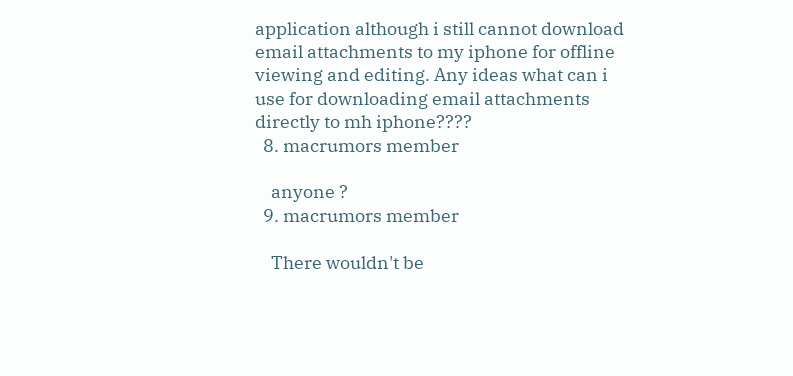application although i still cannot download email attachments to my iphone for offline viewing and editing. Any ideas what can i use for downloading email attachments directly to mh iphone????
  8. macrumors member

    anyone ?
  9. macrumors member

    There wouldn't be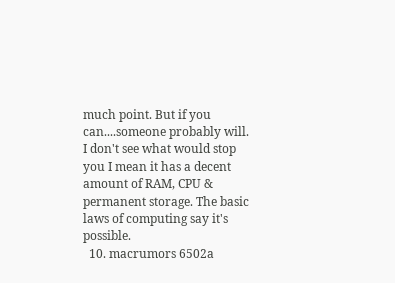much point. But if you can....someone probably will. I don't see what would stop you I mean it has a decent amount of RAM, CPU & permanent storage. The basic laws of computing say it's possible.
  10. macrumors 6502a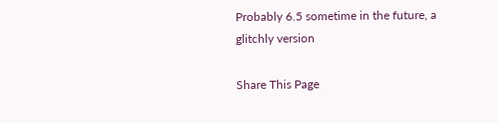Probably 6.5 sometime in the future, a glitchly version

Share This Page